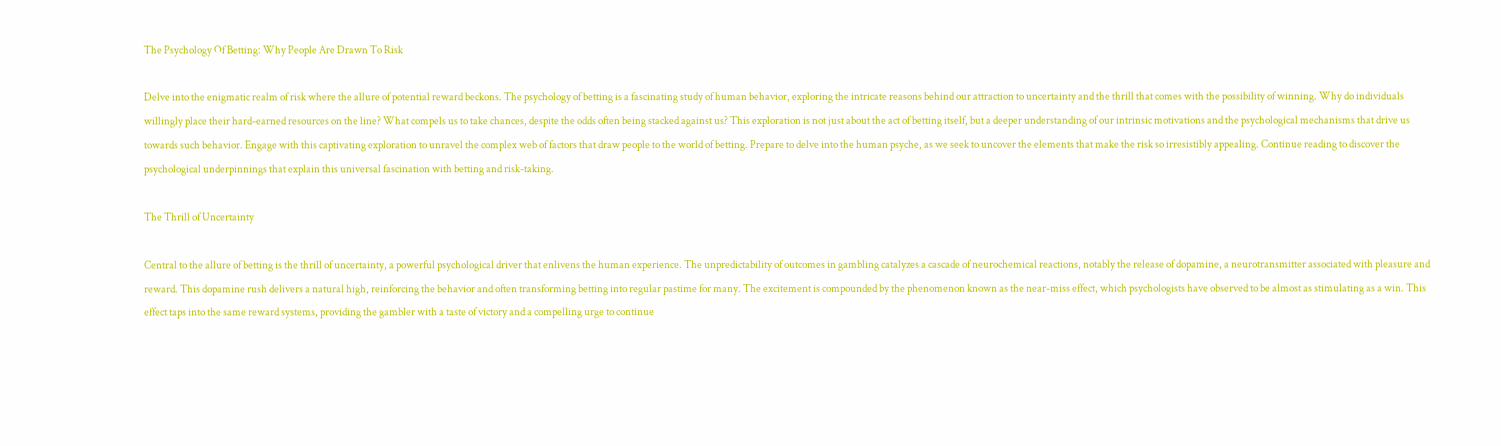The Psychology Of Betting: Why People Are Drawn To Risk

Delve into the enigmatic realm of risk where the allure of potential reward beckons. The psychology of betting is a fascinating study of human behavior, exploring the intricate reasons behind our attraction to uncertainty and the thrill that comes with the possibility of winning. Why do individuals willingly place their hard-earned resources on the line? What compels us to take chances, despite the odds often being stacked against us? This exploration is not just about the act of betting itself, but a deeper understanding of our intrinsic motivations and the psychological mechanisms that drive us towards such behavior. Engage with this captivating exploration to unravel the complex web of factors that draw people to the world of betting. Prepare to delve into the human psyche, as we seek to uncover the elements that make the risk so irresistibly appealing. Continue reading to discover the psychological underpinnings that explain this universal fascination with betting and risk-taking.

The Thrill of Uncertainty

Central to the allure of betting is the thrill of uncertainty, a powerful psychological driver that enlivens the human experience. The unpredictability of outcomes in gambling catalyzes a cascade of neurochemical reactions, notably the release of dopamine, a neurotransmitter associated with pleasure and reward. This dopamine rush delivers a natural high, reinforcing the behavior and often transforming betting into regular pastime for many. The excitement is compounded by the phenomenon known as the near-miss effect, which psychologists have observed to be almost as stimulating as a win. This effect taps into the same reward systems, providing the gambler with a taste of victory and a compelling urge to continue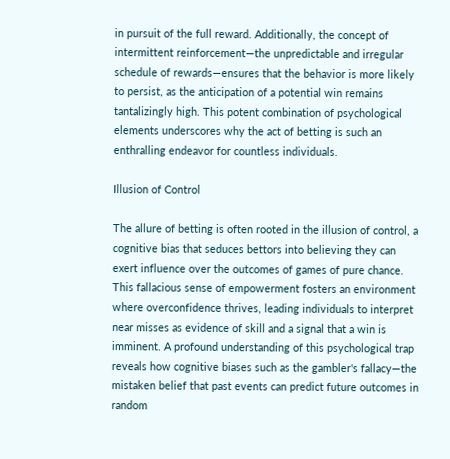in pursuit of the full reward. Additionally, the concept of intermittent reinforcement—the unpredictable and irregular schedule of rewards—ensures that the behavior is more likely to persist, as the anticipation of a potential win remains tantalizingly high. This potent combination of psychological elements underscores why the act of betting is such an enthralling endeavor for countless individuals.

Illusion of Control

The allure of betting is often rooted in the illusion of control, a cognitive bias that seduces bettors into believing they can exert influence over the outcomes of games of pure chance. This fallacious sense of empowerment fosters an environment where overconfidence thrives, leading individuals to interpret near misses as evidence of skill and a signal that a win is imminent. A profound understanding of this psychological trap reveals how cognitive biases such as the gambler's fallacy—the mistaken belief that past events can predict future outcomes in random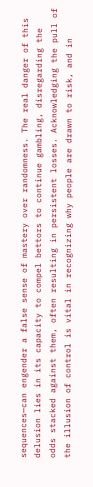sequences—can engender a false sense of mastery over randomness. The real danger of this delusion lies in its capacity to compel bettors to continue gambling, disregarding the odds stacked against them, often resulting in persistent losses. Acknowledging the pull of the illusion of control is vital in recognizing why people are drawn to risk, and in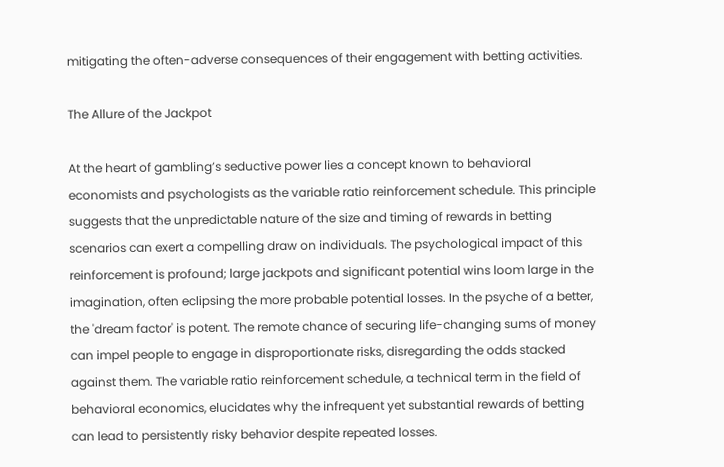mitigating the often-adverse consequences of their engagement with betting activities.

The Allure of the Jackpot

At the heart of gambling’s seductive power lies a concept known to behavioral economists and psychologists as the variable ratio reinforcement schedule. This principle suggests that the unpredictable nature of the size and timing of rewards in betting scenarios can exert a compelling draw on individuals. The psychological impact of this reinforcement is profound; large jackpots and significant potential wins loom large in the imagination, often eclipsing the more probable potential losses. In the psyche of a better, the 'dream factor' is potent. The remote chance of securing life-changing sums of money can impel people to engage in disproportionate risks, disregarding the odds stacked against them. The variable ratio reinforcement schedule, a technical term in the field of behavioral economics, elucidates why the infrequent yet substantial rewards of betting can lead to persistently risky behavior despite repeated losses.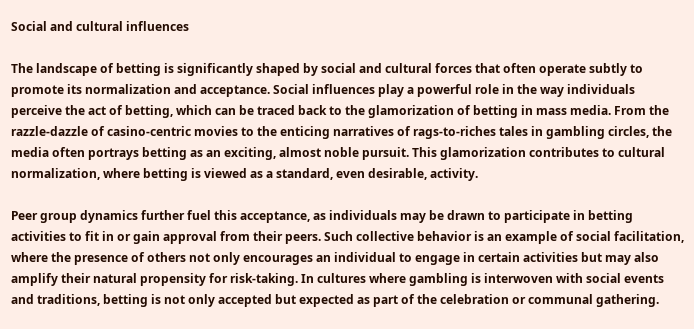Social and cultural influences

The landscape of betting is significantly shaped by social and cultural forces that often operate subtly to promote its normalization and acceptance. Social influences play a powerful role in the way individuals perceive the act of betting, which can be traced back to the glamorization of betting in mass media. From the razzle-dazzle of casino-centric movies to the enticing narratives of rags-to-riches tales in gambling circles, the media often portrays betting as an exciting, almost noble pursuit. This glamorization contributes to cultural normalization, where betting is viewed as a standard, even desirable, activity.

Peer group dynamics further fuel this acceptance, as individuals may be drawn to participate in betting activities to fit in or gain approval from their peers. Such collective behavior is an example of social facilitation, where the presence of others not only encourages an individual to engage in certain activities but may also amplify their natural propensity for risk-taking. In cultures where gambling is interwoven with social events and traditions, betting is not only accepted but expected as part of the celebration or communal gathering.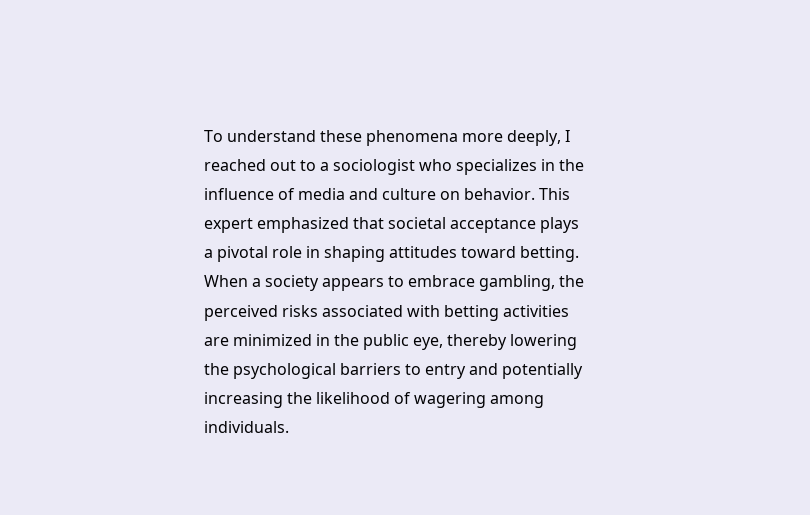To understand these phenomena more deeply, I reached out to a sociologist who specializes in the influence of media and culture on behavior. This expert emphasized that societal acceptance plays a pivotal role in shaping attitudes toward betting. When a society appears to embrace gambling, the perceived risks associated with betting activities are minimized in the public eye, thereby lowering the psychological barriers to entry and potentially increasing the likelihood of wagering among individuals.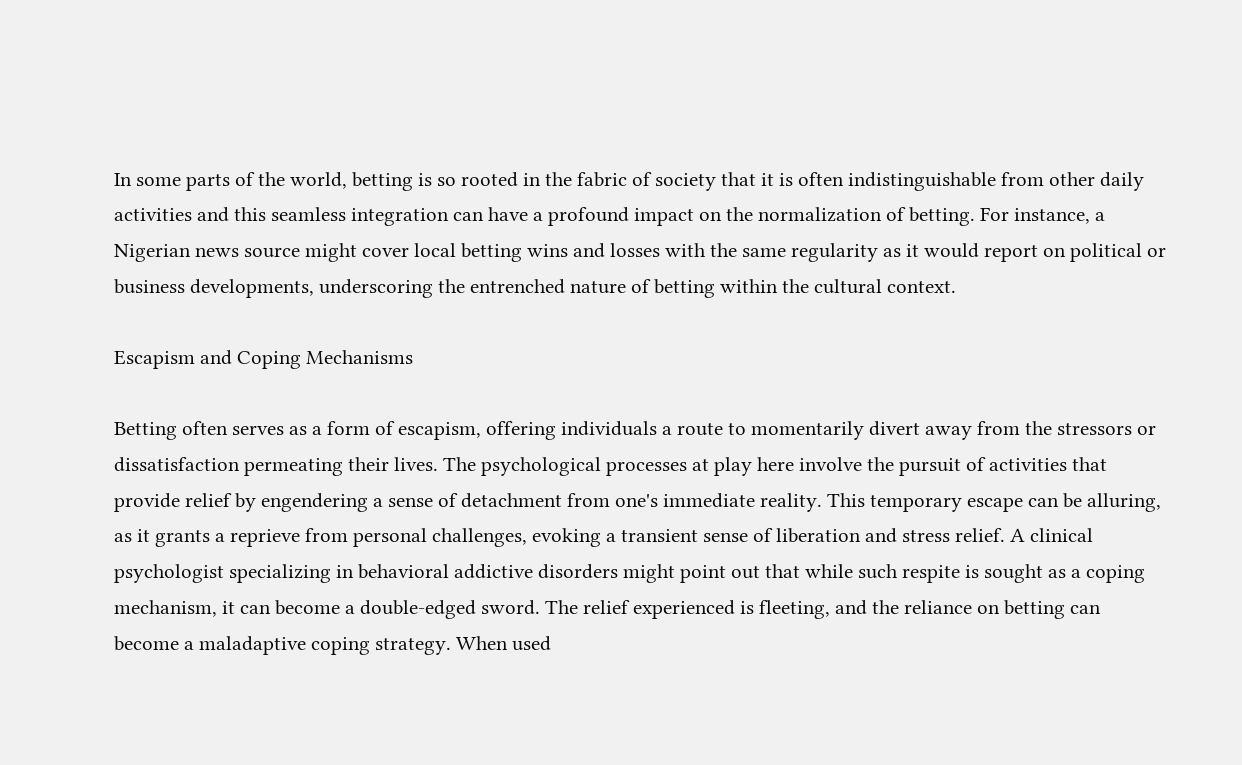In some parts of the world, betting is so rooted in the fabric of society that it is often indistinguishable from other daily activities and this seamless integration can have a profound impact on the normalization of betting. For instance, a Nigerian news source might cover local betting wins and losses with the same regularity as it would report on political or business developments, underscoring the entrenched nature of betting within the cultural context.

Escapism and Coping Mechanisms

Betting often serves as a form of escapism, offering individuals a route to momentarily divert away from the stressors or dissatisfaction permeating their lives. The psychological processes at play here involve the pursuit of activities that provide relief by engendering a sense of detachment from one's immediate reality. This temporary escape can be alluring, as it grants a reprieve from personal challenges, evoking a transient sense of liberation and stress relief. A clinical psychologist specializing in behavioral addictive disorders might point out that while such respite is sought as a coping mechanism, it can become a double-edged sword. The relief experienced is fleeting, and the reliance on betting can become a maladaptive coping strategy. When used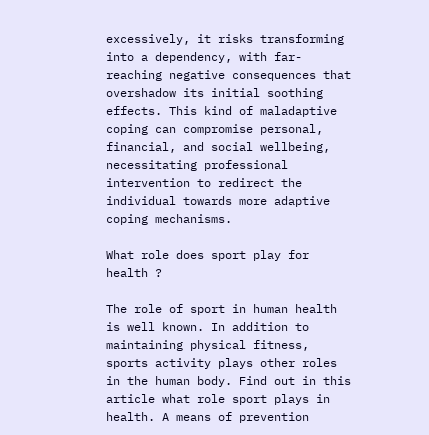excessively, it risks transforming into a dependency, with far-reaching negative consequences that overshadow its initial soothing effects. This kind of maladaptive coping can compromise personal, financial, and social wellbeing, necessitating professional intervention to redirect the individual towards more adaptive coping mechanisms.

What role does sport play for health ?

The role of sport in human health is well known. In addition to maintaining physical fitness, sports activity plays other roles in the human body. Find out in this article what role sport plays in health. A means of prevention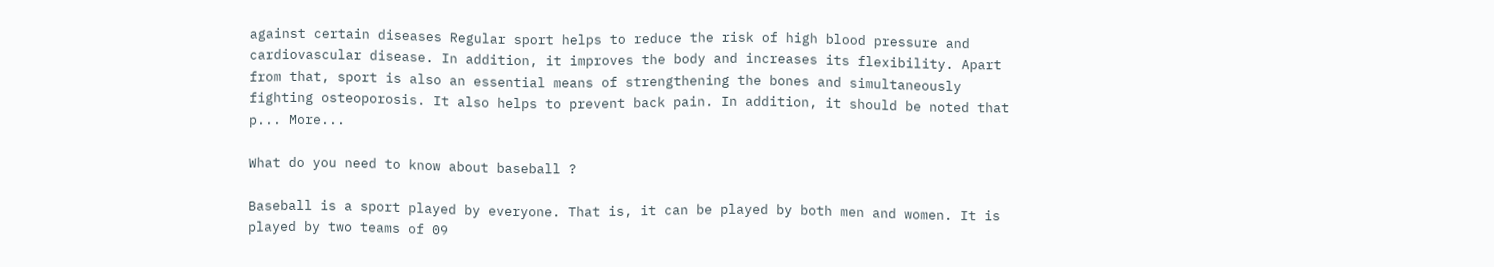against certain diseases Regular sport helps to reduce the risk of high blood pressure and cardiovascular disease. In addition, it improves the body and increases its flexibility. Apart from that, sport is also an essential means of strengthening the bones and simultaneously fighting osteoporosis. It also helps to prevent back pain. In addition, it should be noted that p... More...

What do you need to know about baseball ?

Baseball is a sport played by everyone. That is, it can be played by both men and women. It is played by two teams of 09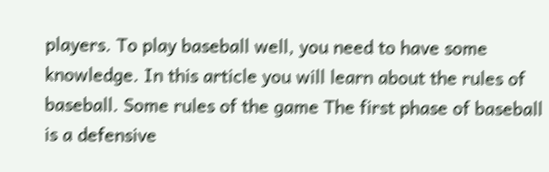players. To play baseball well, you need to have some knowledge. In this article you will learn about the rules of baseball. Some rules of the game The first phase of baseball is a defensive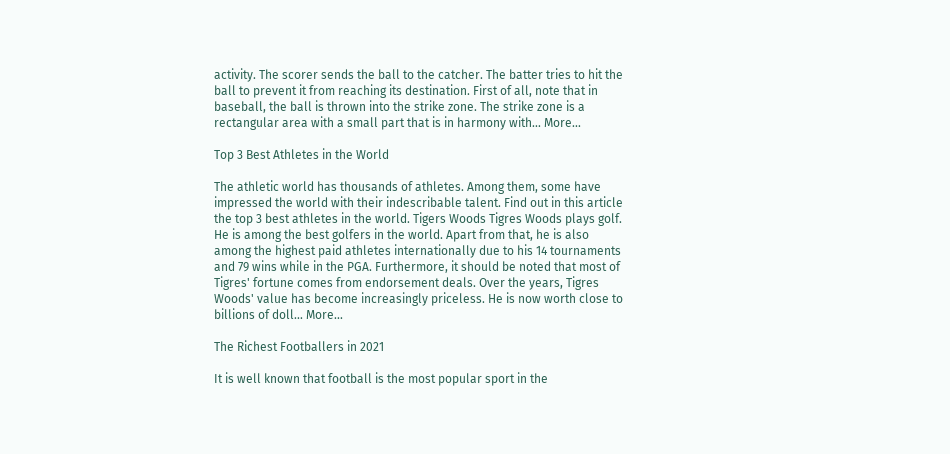activity. The scorer sends the ball to the catcher. The batter tries to hit the ball to prevent it from reaching its destination. First of all, note that in baseball, the ball is thrown into the strike zone. The strike zone is a rectangular area with a small part that is in harmony with... More...

Top 3 Best Athletes in the World

The athletic world has thousands of athletes. Among them, some have impressed the world with their indescribable talent. Find out in this article the top 3 best athletes in the world. Tigers Woods Tigres Woods plays golf. He is among the best golfers in the world. Apart from that, he is also among the highest paid athletes internationally due to his 14 tournaments and 79 wins while in the PGA. Furthermore, it should be noted that most of Tigres' fortune comes from endorsement deals. Over the years, Tigres Woods' value has become increasingly priceless. He is now worth close to billions of doll... More...

The Richest Footballers in 2021

It is well known that football is the most popular sport in the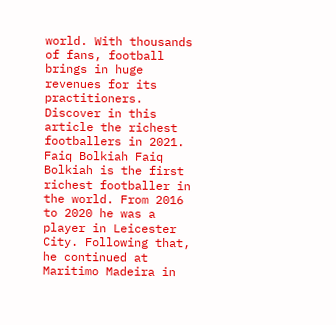world. With thousands of fans, football brings in huge revenues for its practitioners. Discover in this article the richest footballers in 2021. Faiq Bolkiah Faiq Bolkiah is the first richest footballer in the world. From 2016 to 2020 he was a player in Leicester City. Following that, he continued at Maritimo Madeira in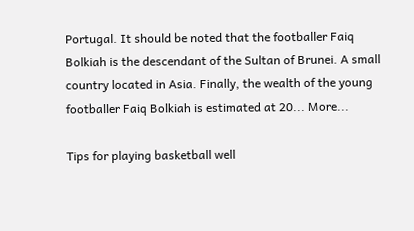Portugal. It should be noted that the footballer Faiq Bolkiah is the descendant of the Sultan of Brunei. A small country located in Asia. Finally, the wealth of the young footballer Faiq Bolkiah is estimated at 20... More...

Tips for playing basketball well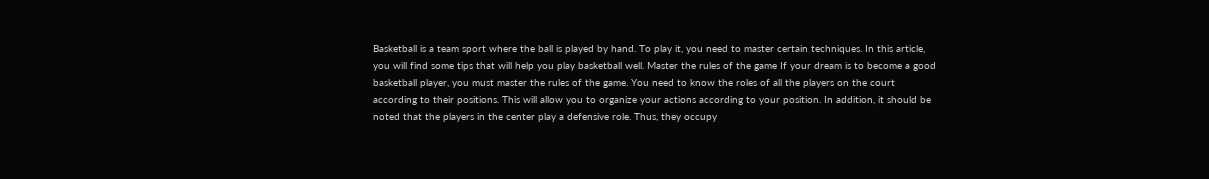Basketball is a team sport where the ball is played by hand. To play it, you need to master certain techniques. In this article, you will find some tips that will help you play basketball well. Master the rules of the game If your dream is to become a good basketball player, you must master the rules of the game. You need to know the roles of all the players on the court according to their positions. This will allow you to organize your actions according to your position. In addition, it should be noted that the players in the center play a defensive role. Thus, they occupy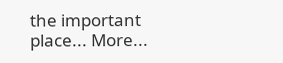the important place... More...